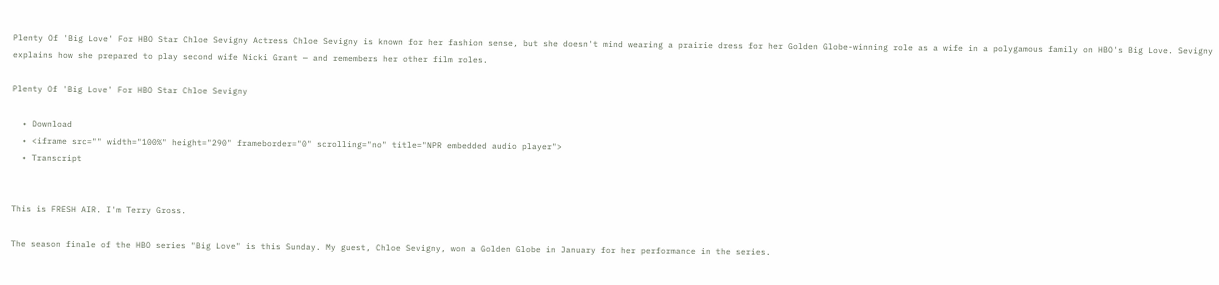Plenty Of 'Big Love' For HBO Star Chloe Sevigny Actress Chloe Sevigny is known for her fashion sense, but she doesn't mind wearing a prairie dress for her Golden Globe-winning role as a wife in a polygamous family on HBO's Big Love. Sevigny explains how she prepared to play second wife Nicki Grant — and remembers her other film roles.

Plenty Of 'Big Love' For HBO Star Chloe Sevigny

  • Download
  • <iframe src="" width="100%" height="290" frameborder="0" scrolling="no" title="NPR embedded audio player">
  • Transcript


This is FRESH AIR. I'm Terry Gross.

The season finale of the HBO series "Big Love" is this Sunday. My guest, Chloe Sevigny, won a Golden Globe in January for her performance in the series.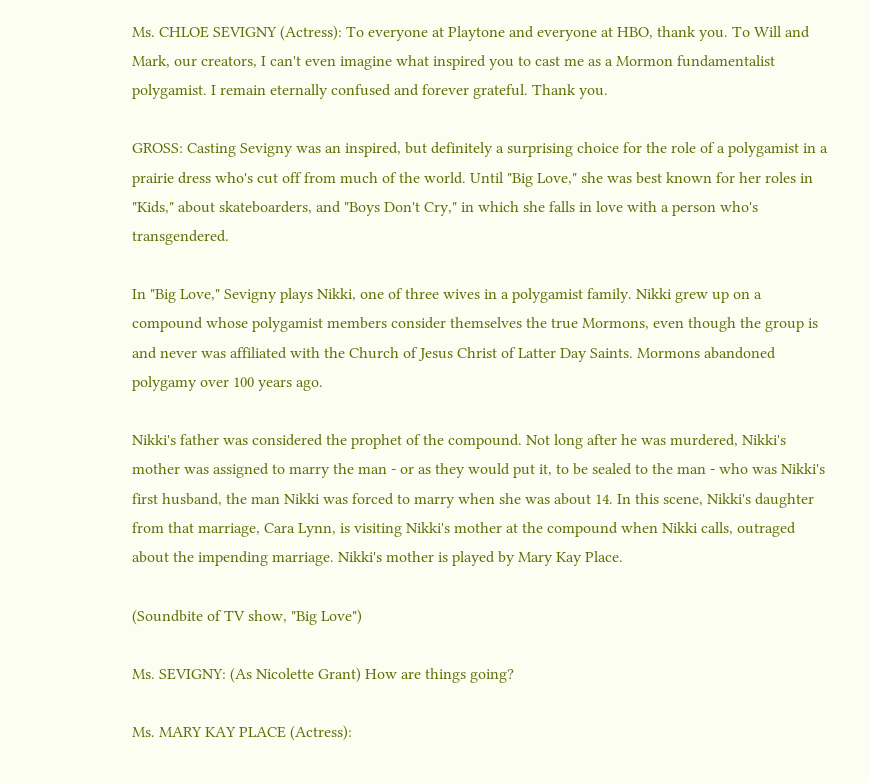Ms. CHLOE SEVIGNY (Actress): To everyone at Playtone and everyone at HBO, thank you. To Will and Mark, our creators, I can't even imagine what inspired you to cast me as a Mormon fundamentalist polygamist. I remain eternally confused and forever grateful. Thank you.

GROSS: Casting Sevigny was an inspired, but definitely a surprising choice for the role of a polygamist in a prairie dress who's cut off from much of the world. Until "Big Love," she was best known for her roles in "Kids," about skateboarders, and "Boys Don't Cry," in which she falls in love with a person who's transgendered.

In "Big Love," Sevigny plays Nikki, one of three wives in a polygamist family. Nikki grew up on a compound whose polygamist members consider themselves the true Mormons, even though the group is and never was affiliated with the Church of Jesus Christ of Latter Day Saints. Mormons abandoned polygamy over 100 years ago.

Nikki's father was considered the prophet of the compound. Not long after he was murdered, Nikki's mother was assigned to marry the man - or as they would put it, to be sealed to the man - who was Nikki's first husband, the man Nikki was forced to marry when she was about 14. In this scene, Nikki's daughter from that marriage, Cara Lynn, is visiting Nikki's mother at the compound when Nikki calls, outraged about the impending marriage. Nikki's mother is played by Mary Kay Place.

(Soundbite of TV show, "Big Love")

Ms. SEVIGNY: (As Nicolette Grant) How are things going?

Ms. MARY KAY PLACE (Actress):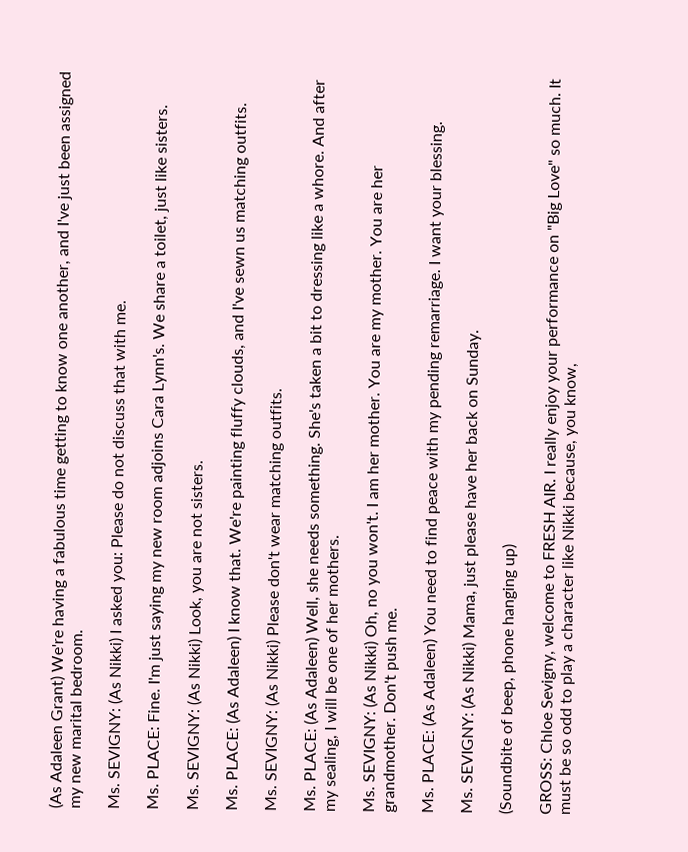(As Adaleen Grant) We're having a fabulous time getting to know one another, and I've just been assigned my new marital bedroom.

Ms. SEVIGNY: (As Nikki) I asked you: Please do not discuss that with me.

Ms. PLACE: Fine. I'm just saying my new room adjoins Cara Lynn's. We share a toilet, just like sisters.

Ms. SEVIGNY: (As Nikki) Look, you are not sisters.

Ms. PLACE: (As Adaleen) I know that. We're painting fluffy clouds, and I've sewn us matching outfits.

Ms. SEVIGNY: (As Nikki) Please don't wear matching outfits.

Ms. PLACE: (As Adaleen) Well, she needs something. She's taken a bit to dressing like a whore. And after my sealing, I will be one of her mothers.

Ms. SEVIGNY: (As Nikki) Oh, no you won't. I am her mother. You are my mother. You are her grandmother. Don't push me.

Ms. PLACE: (As Adaleen) You need to find peace with my pending remarriage. I want your blessing.

Ms. SEVIGNY: (As Nikki) Mama, just please have her back on Sunday.

(Soundbite of beep, phone hanging up)

GROSS: Chloe Sevigny, welcome to FRESH AIR. I really enjoy your performance on "Big Love" so much. It must be so odd to play a character like Nikki because, you know,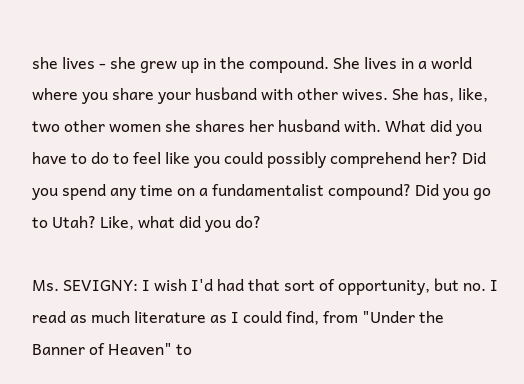she lives - she grew up in the compound. She lives in a world where you share your husband with other wives. She has, like, two other women she shares her husband with. What did you have to do to feel like you could possibly comprehend her? Did you spend any time on a fundamentalist compound? Did you go to Utah? Like, what did you do?

Ms. SEVIGNY: I wish I'd had that sort of opportunity, but no. I read as much literature as I could find, from "Under the Banner of Heaven" to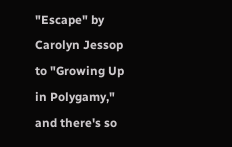"Escape" by Carolyn Jessop to "Growing Up in Polygamy," and there's so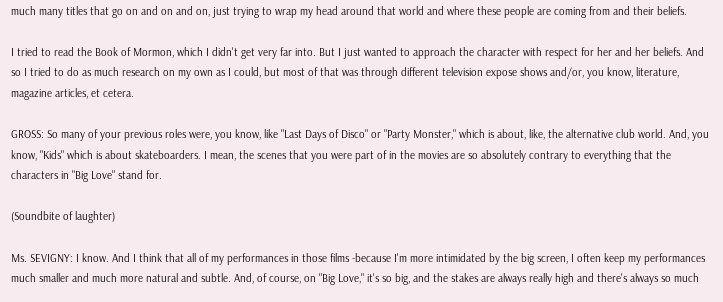much many titles that go on and on and on, just trying to wrap my head around that world and where these people are coming from and their beliefs.

I tried to read the Book of Mormon, which I didn't get very far into. But I just wanted to approach the character with respect for her and her beliefs. And so I tried to do as much research on my own as I could, but most of that was through different television expose shows and/or, you know, literature, magazine articles, et cetera.

GROSS: So many of your previous roles were, you know, like "Last Days of Disco" or "Party Monster," which is about, like, the alternative club world. And, you know, "Kids" which is about skateboarders. I mean, the scenes that you were part of in the movies are so absolutely contrary to everything that the characters in "Big Love" stand for.

(Soundbite of laughter)

Ms. SEVIGNY: I know. And I think that all of my performances in those films -because I'm more intimidated by the big screen, I often keep my performances much smaller and much more natural and subtle. And, of course, on "Big Love," it's so big, and the stakes are always really high and there's always so much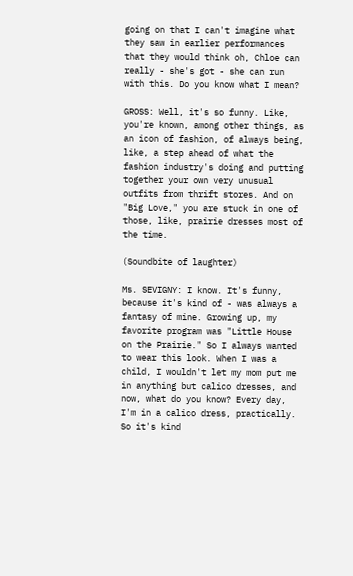going on that I can't imagine what they saw in earlier performances that they would think oh, Chloe can really - she's got - she can run with this. Do you know what I mean?

GROSS: Well, it's so funny. Like, you're known, among other things, as an icon of fashion, of always being, like, a step ahead of what the fashion industry's doing and putting together your own very unusual outfits from thrift stores. And on "Big Love," you are stuck in one of those, like, prairie dresses most of the time.

(Soundbite of laughter)

Ms. SEVIGNY: I know. It's funny, because it's kind of - was always a fantasy of mine. Growing up, my favorite program was "Little House on the Prairie." So I always wanted to wear this look. When I was a child, I wouldn't let my mom put me in anything but calico dresses, and now, what do you know? Every day, I'm in a calico dress, practically. So it's kind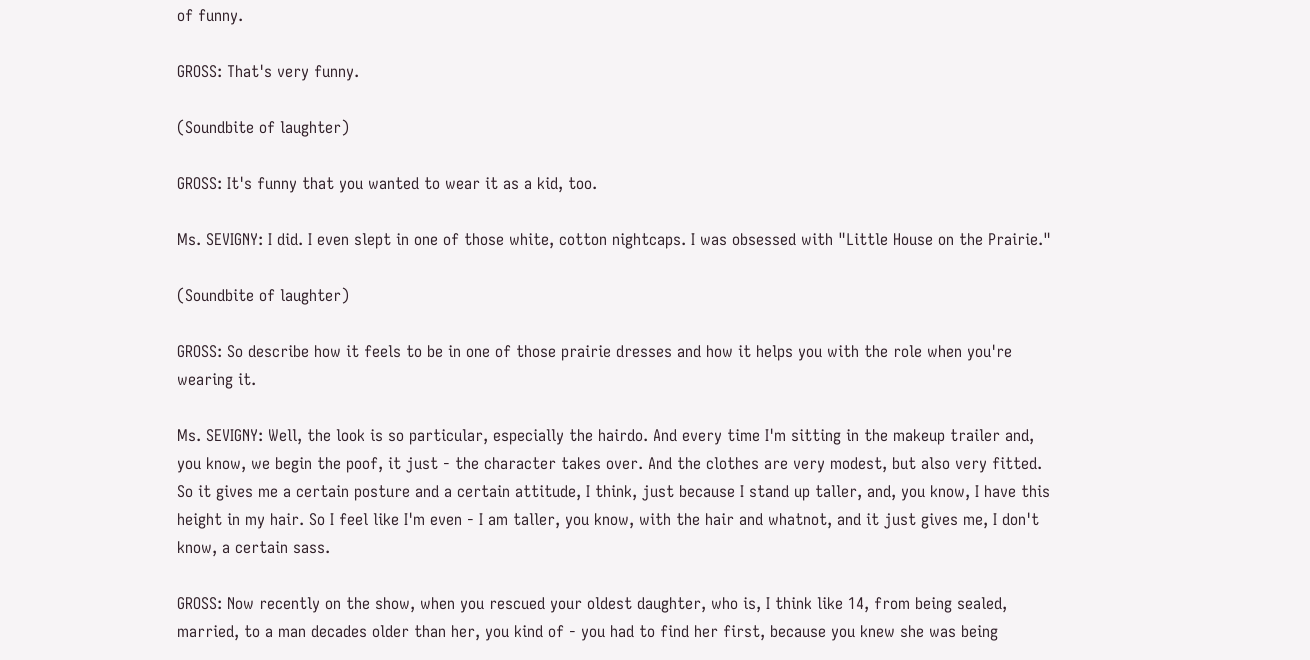of funny.

GROSS: That's very funny.

(Soundbite of laughter)

GROSS: It's funny that you wanted to wear it as a kid, too.

Ms. SEVIGNY: I did. I even slept in one of those white, cotton nightcaps. I was obsessed with "Little House on the Prairie."

(Soundbite of laughter)

GROSS: So describe how it feels to be in one of those prairie dresses and how it helps you with the role when you're wearing it.

Ms. SEVIGNY: Well, the look is so particular, especially the hairdo. And every time I'm sitting in the makeup trailer and, you know, we begin the poof, it just - the character takes over. And the clothes are very modest, but also very fitted. So it gives me a certain posture and a certain attitude, I think, just because I stand up taller, and, you know, I have this height in my hair. So I feel like I'm even - I am taller, you know, with the hair and whatnot, and it just gives me, I don't know, a certain sass.

GROSS: Now recently on the show, when you rescued your oldest daughter, who is, I think like 14, from being sealed, married, to a man decades older than her, you kind of - you had to find her first, because you knew she was being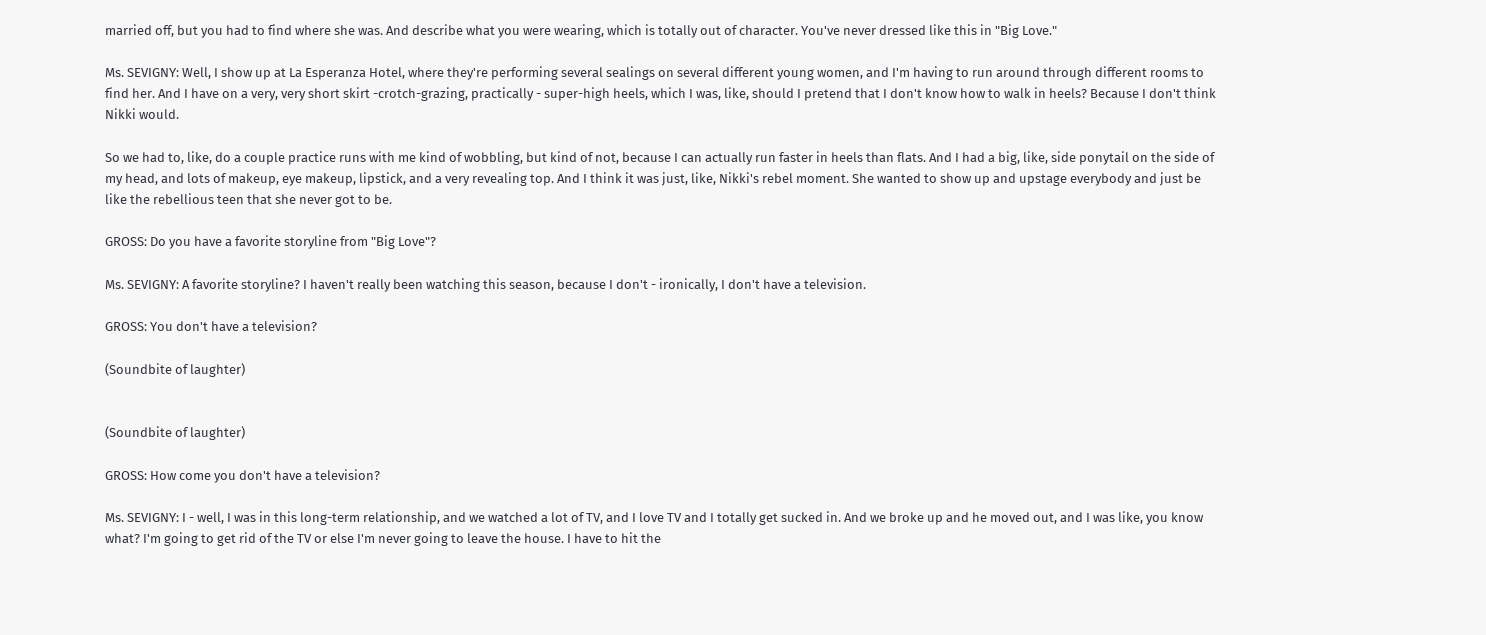married off, but you had to find where she was. And describe what you were wearing, which is totally out of character. You've never dressed like this in "Big Love."

Ms. SEVIGNY: Well, I show up at La Esperanza Hotel, where they're performing several sealings on several different young women, and I'm having to run around through different rooms to find her. And I have on a very, very short skirt -crotch-grazing, practically - super-high heels, which I was, like, should I pretend that I don't know how to walk in heels? Because I don't think Nikki would.

So we had to, like, do a couple practice runs with me kind of wobbling, but kind of not, because I can actually run faster in heels than flats. And I had a big, like, side ponytail on the side of my head, and lots of makeup, eye makeup, lipstick, and a very revealing top. And I think it was just, like, Nikki's rebel moment. She wanted to show up and upstage everybody and just be like the rebellious teen that she never got to be.

GROSS: Do you have a favorite storyline from "Big Love"?

Ms. SEVIGNY: A favorite storyline? I haven't really been watching this season, because I don't - ironically, I don't have a television.

GROSS: You don't have a television?

(Soundbite of laughter)


(Soundbite of laughter)

GROSS: How come you don't have a television?

Ms. SEVIGNY: I - well, I was in this long-term relationship, and we watched a lot of TV, and I love TV and I totally get sucked in. And we broke up and he moved out, and I was like, you know what? I'm going to get rid of the TV or else I'm never going to leave the house. I have to hit the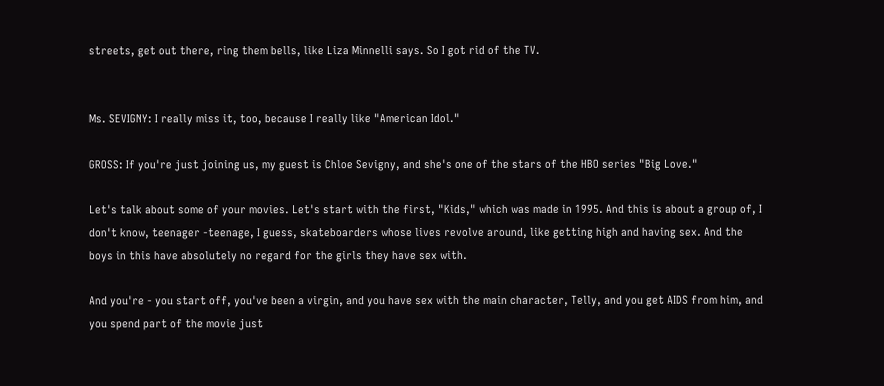streets, get out there, ring them bells, like Liza Minnelli says. So I got rid of the TV.


Ms. SEVIGNY: I really miss it, too, because I really like "American Idol."

GROSS: If you're just joining us, my guest is Chloe Sevigny, and she's one of the stars of the HBO series "Big Love."

Let's talk about some of your movies. Let's start with the first, "Kids," which was made in 1995. And this is about a group of, I don't know, teenager -teenage, I guess, skateboarders whose lives revolve around, like getting high and having sex. And the boys in this have absolutely no regard for the girls they have sex with.

And you're - you start off, you've been a virgin, and you have sex with the main character, Telly, and you get AIDS from him, and you spend part of the movie just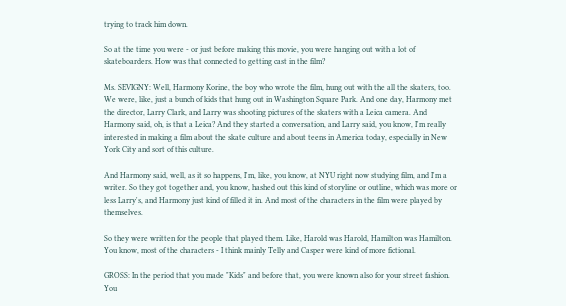trying to track him down.

So at the time you were - or just before making this movie, you were hanging out with a lot of skateboarders. How was that connected to getting cast in the film?

Ms. SEVIGNY: Well, Harmony Korine, the boy who wrote the film, hung out with the all the skaters, too. We were, like, just a bunch of kids that hung out in Washington Square Park. And one day, Harmony met the director, Larry Clark, and Larry was shooting pictures of the skaters with a Leica camera. And Harmony said, oh, is that a Leica? And they started a conversation, and Larry said, you know, I'm really interested in making a film about the skate culture and about teens in America today, especially in New York City and sort of this culture.

And Harmony said, well, as it so happens, I'm, like, you know, at NYU right now studying film, and I'm a writer. So they got together and, you know, hashed out this kind of storyline or outline, which was more or less Larry's, and Harmony just kind of filled it in. And most of the characters in the film were played by themselves.

So they were written for the people that played them. Like, Harold was Harold, Hamilton was Hamilton. You know, most of the characters - I think mainly Telly and Casper were kind of more fictional.

GROSS: In the period that you made "Kids" and before that, you were known also for your street fashion. You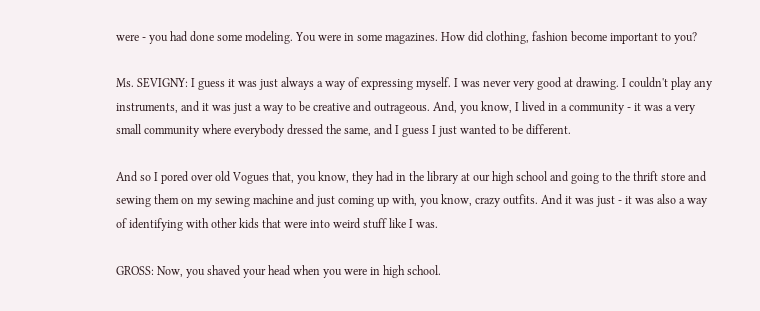were - you had done some modeling. You were in some magazines. How did clothing, fashion become important to you?

Ms. SEVIGNY: I guess it was just always a way of expressing myself. I was never very good at drawing. I couldn't play any instruments, and it was just a way to be creative and outrageous. And, you know, I lived in a community - it was a very small community where everybody dressed the same, and I guess I just wanted to be different.

And so I pored over old Vogues that, you know, they had in the library at our high school and going to the thrift store and sewing them on my sewing machine and just coming up with, you know, crazy outfits. And it was just - it was also a way of identifying with other kids that were into weird stuff like I was.

GROSS: Now, you shaved your head when you were in high school.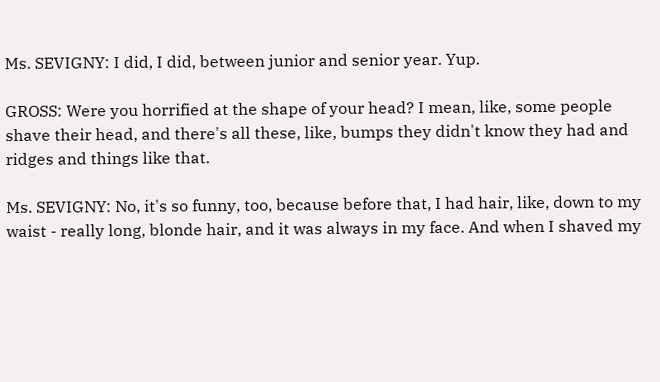Ms. SEVIGNY: I did, I did, between junior and senior year. Yup.

GROSS: Were you horrified at the shape of your head? I mean, like, some people shave their head, and there's all these, like, bumps they didn't know they had and ridges and things like that.

Ms. SEVIGNY: No, it's so funny, too, because before that, I had hair, like, down to my waist - really long, blonde hair, and it was always in my face. And when I shaved my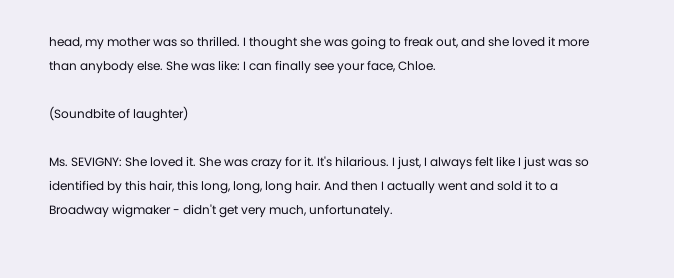head, my mother was so thrilled. I thought she was going to freak out, and she loved it more than anybody else. She was like: I can finally see your face, Chloe.

(Soundbite of laughter)

Ms. SEVIGNY: She loved it. She was crazy for it. It's hilarious. I just, I always felt like I just was so identified by this hair, this long, long, long hair. And then I actually went and sold it to a Broadway wigmaker - didn't get very much, unfortunately.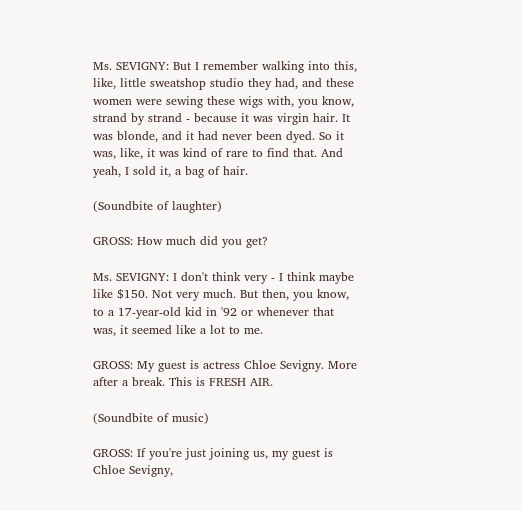Ms. SEVIGNY: But I remember walking into this, like, little sweatshop studio they had, and these women were sewing these wigs with, you know, strand by strand - because it was virgin hair. It was blonde, and it had never been dyed. So it was, like, it was kind of rare to find that. And yeah, I sold it, a bag of hair.

(Soundbite of laughter)

GROSS: How much did you get?

Ms. SEVIGNY: I don't think very - I think maybe like $150. Not very much. But then, you know, to a 17-year-old kid in '92 or whenever that was, it seemed like a lot to me.

GROSS: My guest is actress Chloe Sevigny. More after a break. This is FRESH AIR.

(Soundbite of music)

GROSS: If you're just joining us, my guest is Chloe Sevigny,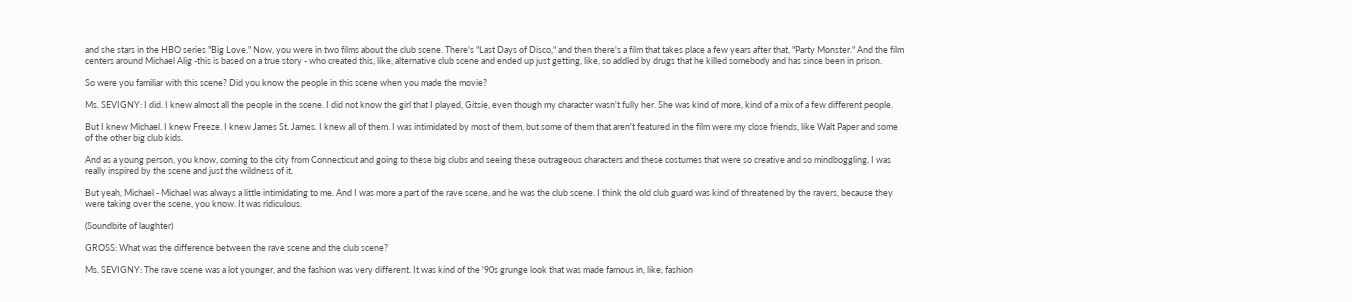and she stars in the HBO series "Big Love." Now, you were in two films about the club scene. There's "Last Days of Disco," and then there's a film that takes place a few years after that, "Party Monster." And the film centers around Michael Alig -this is based on a true story - who created this, like, alternative club scene and ended up just getting, like, so addled by drugs that he killed somebody and has since been in prison.

So were you familiar with this scene? Did you know the people in this scene when you made the movie?

Ms. SEVIGNY: I did. I knew almost all the people in the scene. I did not know the girl that I played, Gitsie, even though my character wasn't fully her. She was kind of more, kind of a mix of a few different people.

But I knew Michael. I knew Freeze. I knew James St. James. I knew all of them. I was intimidated by most of them, but some of them that aren't featured in the film were my close friends, like Walt Paper and some of the other big club kids.

And as a young person, you know, coming to the city from Connecticut and going to these big clubs and seeing these outrageous characters and these costumes that were so creative and so mindboggling, I was really inspired by the scene and just the wildness of it.

But yeah, Michael - Michael was always a little intimidating to me. And I was more a part of the rave scene, and he was the club scene. I think the old club guard was kind of threatened by the ravers, because they were taking over the scene, you know. It was ridiculous.

(Soundbite of laughter)

GROSS: What was the difference between the rave scene and the club scene?

Ms. SEVIGNY: The rave scene was a lot younger, and the fashion was very different. It was kind of the '90s grunge look that was made famous in, like, fashion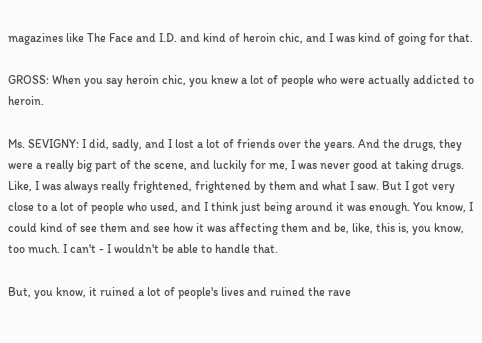magazines like The Face and I.D. and kind of heroin chic, and I was kind of going for that.

GROSS: When you say heroin chic, you knew a lot of people who were actually addicted to heroin.

Ms. SEVIGNY: I did, sadly, and I lost a lot of friends over the years. And the drugs, they were a really big part of the scene, and luckily for me, I was never good at taking drugs. Like, I was always really frightened, frightened by them and what I saw. But I got very close to a lot of people who used, and I think just being around it was enough. You know, I could kind of see them and see how it was affecting them and be, like, this is, you know, too much. I can't - I wouldn't be able to handle that.

But, you know, it ruined a lot of people's lives and ruined the rave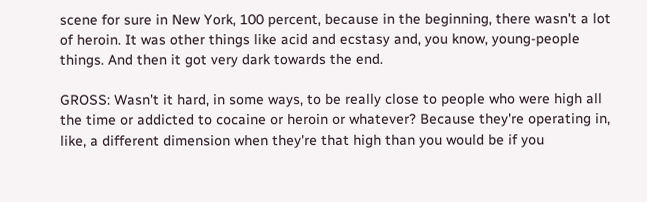scene for sure in New York, 100 percent, because in the beginning, there wasn't a lot of heroin. It was other things like acid and ecstasy and, you know, young-people things. And then it got very dark towards the end.

GROSS: Wasn't it hard, in some ways, to be really close to people who were high all the time or addicted to cocaine or heroin or whatever? Because they're operating in, like, a different dimension when they're that high than you would be if you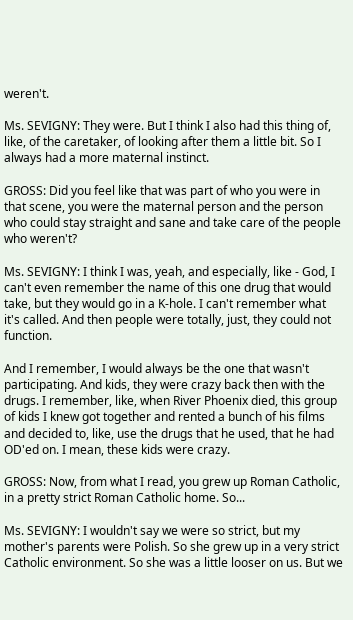weren't.

Ms. SEVIGNY: They were. But I think I also had this thing of, like, of the caretaker, of looking after them a little bit. So I always had a more maternal instinct.

GROSS: Did you feel like that was part of who you were in that scene, you were the maternal person and the person who could stay straight and sane and take care of the people who weren't?

Ms. SEVIGNY: I think I was, yeah, and especially, like - God, I can't even remember the name of this one drug that would take, but they would go in a K-hole. I can't remember what it's called. And then people were totally, just, they could not function.

And I remember, I would always be the one that wasn't participating. And kids, they were crazy back then with the drugs. I remember, like, when River Phoenix died, this group of kids I knew got together and rented a bunch of his films and decided to, like, use the drugs that he used, that he had OD'ed on. I mean, these kids were crazy.

GROSS: Now, from what I read, you grew up Roman Catholic, in a pretty strict Roman Catholic home. So...

Ms. SEVIGNY: I wouldn't say we were so strict, but my mother's parents were Polish. So she grew up in a very strict Catholic environment. So she was a little looser on us. But we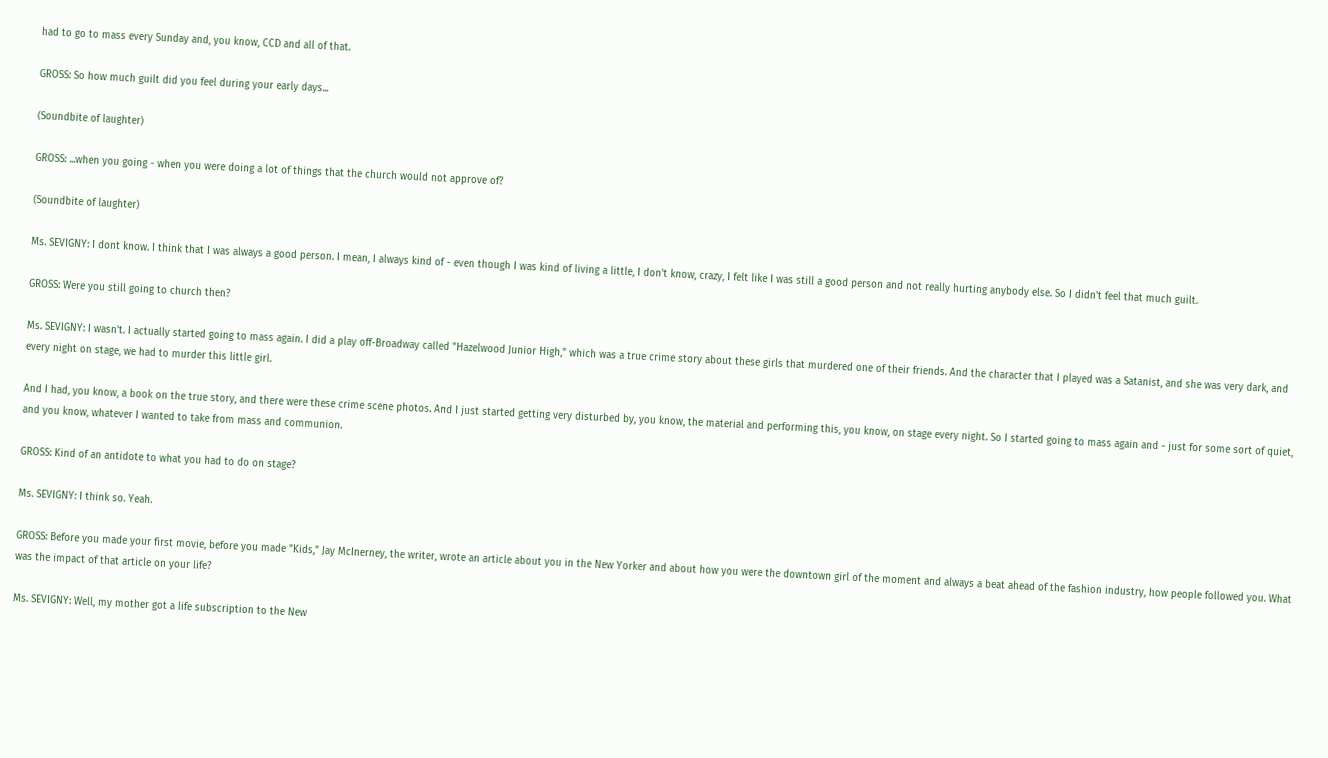had to go to mass every Sunday and, you know, CCD and all of that.

GROSS: So how much guilt did you feel during your early days...

(Soundbite of laughter)

GROSS: ...when you going - when you were doing a lot of things that the church would not approve of?

(Soundbite of laughter)

Ms. SEVIGNY: I dont know. I think that I was always a good person. I mean, I always kind of - even though I was kind of living a little, I don't know, crazy, I felt like I was still a good person and not really hurting anybody else. So I didn't feel that much guilt.

GROSS: Were you still going to church then?

Ms. SEVIGNY: I wasn't. I actually started going to mass again. I did a play off-Broadway called "Hazelwood Junior High," which was a true crime story about these girls that murdered one of their friends. And the character that I played was a Satanist, and she was very dark, and every night on stage, we had to murder this little girl.

And I had, you know, a book on the true story, and there were these crime scene photos. And I just started getting very disturbed by, you know, the material and performing this, you know, on stage every night. So I started going to mass again and - just for some sort of quiet, and you know, whatever I wanted to take from mass and communion.

GROSS: Kind of an antidote to what you had to do on stage?

Ms. SEVIGNY: I think so. Yeah.

GROSS: Before you made your first movie, before you made "Kids," Jay McInerney, the writer, wrote an article about you in the New Yorker and about how you were the downtown girl of the moment and always a beat ahead of the fashion industry, how people followed you. What was the impact of that article on your life?

Ms. SEVIGNY: Well, my mother got a life subscription to the New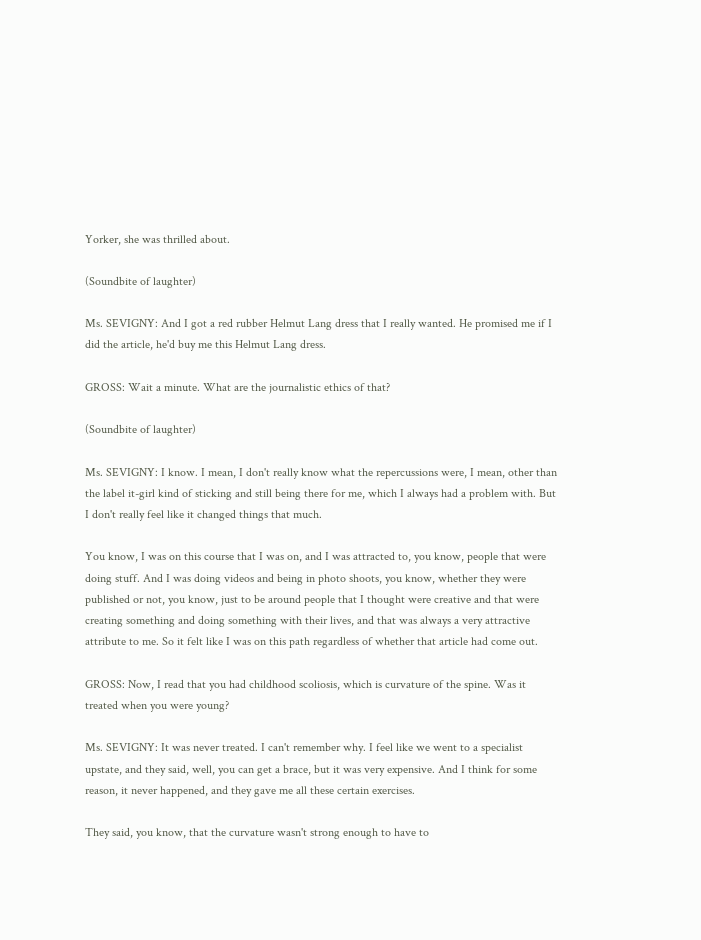Yorker, she was thrilled about.

(Soundbite of laughter)

Ms. SEVIGNY: And I got a red rubber Helmut Lang dress that I really wanted. He promised me if I did the article, he'd buy me this Helmut Lang dress.

GROSS: Wait a minute. What are the journalistic ethics of that?

(Soundbite of laughter)

Ms. SEVIGNY: I know. I mean, I don't really know what the repercussions were, I mean, other than the label it-girl kind of sticking and still being there for me, which I always had a problem with. But I don't really feel like it changed things that much.

You know, I was on this course that I was on, and I was attracted to, you know, people that were doing stuff. And I was doing videos and being in photo shoots, you know, whether they were published or not, you know, just to be around people that I thought were creative and that were creating something and doing something with their lives, and that was always a very attractive attribute to me. So it felt like I was on this path regardless of whether that article had come out.

GROSS: Now, I read that you had childhood scoliosis, which is curvature of the spine. Was it treated when you were young?

Ms. SEVIGNY: It was never treated. I can't remember why. I feel like we went to a specialist upstate, and they said, well, you can get a brace, but it was very expensive. And I think for some reason, it never happened, and they gave me all these certain exercises.

They said, you know, that the curvature wasn't strong enough to have to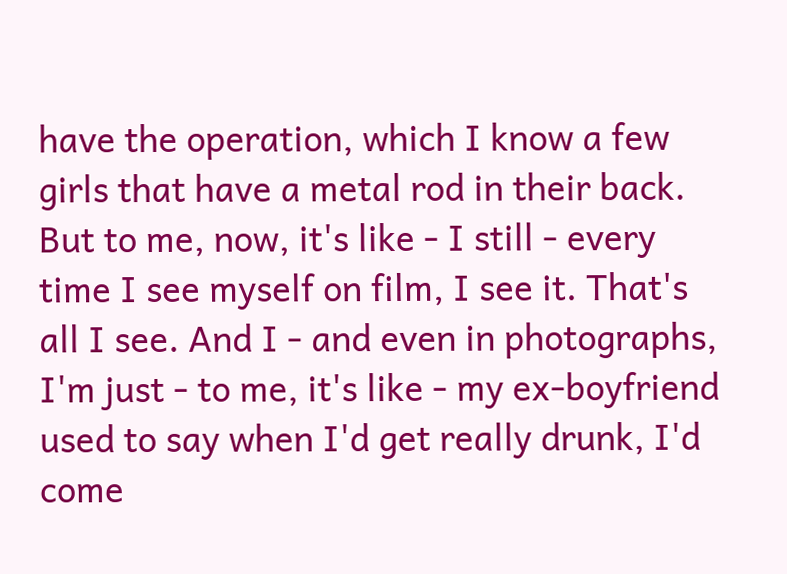have the operation, which I know a few girls that have a metal rod in their back. But to me, now, it's like - I still - every time I see myself on film, I see it. That's all I see. And I - and even in photographs, I'm just - to me, it's like - my ex-boyfriend used to say when I'd get really drunk, I'd come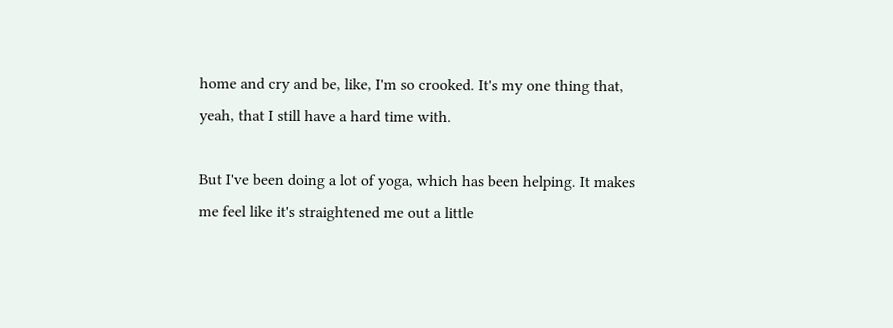home and cry and be, like, I'm so crooked. It's my one thing that, yeah, that I still have a hard time with.

But I've been doing a lot of yoga, which has been helping. It makes me feel like it's straightened me out a little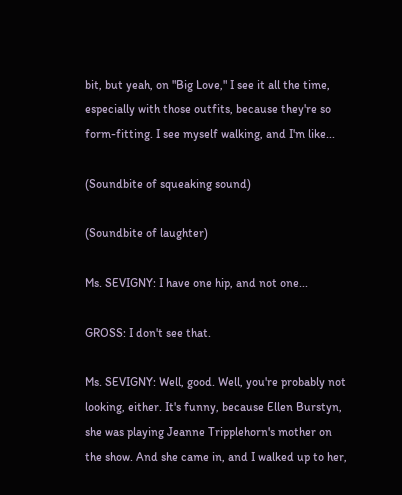bit, but yeah, on "Big Love," I see it all the time, especially with those outfits, because they're so form-fitting. I see myself walking, and I'm like...

(Soundbite of squeaking sound)

(Soundbite of laughter)

Ms. SEVIGNY: I have one hip, and not one...

GROSS: I don't see that.

Ms. SEVIGNY: Well, good. Well, you're probably not looking, either. It's funny, because Ellen Burstyn, she was playing Jeanne Tripplehorn's mother on the show. And she came in, and I walked up to her,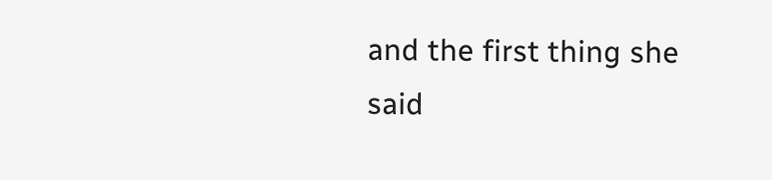and the first thing she said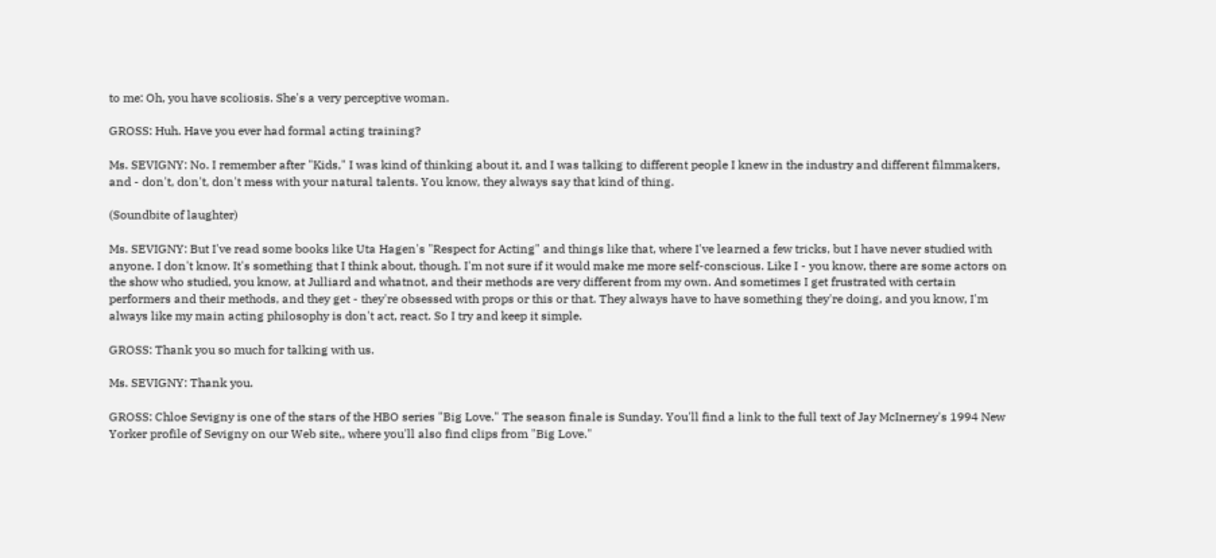to me: Oh, you have scoliosis. She's a very perceptive woman.

GROSS: Huh. Have you ever had formal acting training?

Ms. SEVIGNY: No. I remember after "Kids," I was kind of thinking about it, and I was talking to different people I knew in the industry and different filmmakers, and - don't, don't, don't mess with your natural talents. You know, they always say that kind of thing.

(Soundbite of laughter)

Ms. SEVIGNY: But I've read some books like Uta Hagen's "Respect for Acting" and things like that, where I've learned a few tricks, but I have never studied with anyone. I don't know. It's something that I think about, though. I'm not sure if it would make me more self-conscious. Like I - you know, there are some actors on the show who studied, you know, at Julliard and whatnot, and their methods are very different from my own. And sometimes I get frustrated with certain performers and their methods, and they get - they're obsessed with props or this or that. They always have to have something they're doing, and you know, I'm always like my main acting philosophy is don't act, react. So I try and keep it simple.

GROSS: Thank you so much for talking with us.

Ms. SEVIGNY: Thank you.

GROSS: Chloe Sevigny is one of the stars of the HBO series "Big Love." The season finale is Sunday. You'll find a link to the full text of Jay McInerney's 1994 New Yorker profile of Sevigny on our Web site,, where you'll also find clips from "Big Love."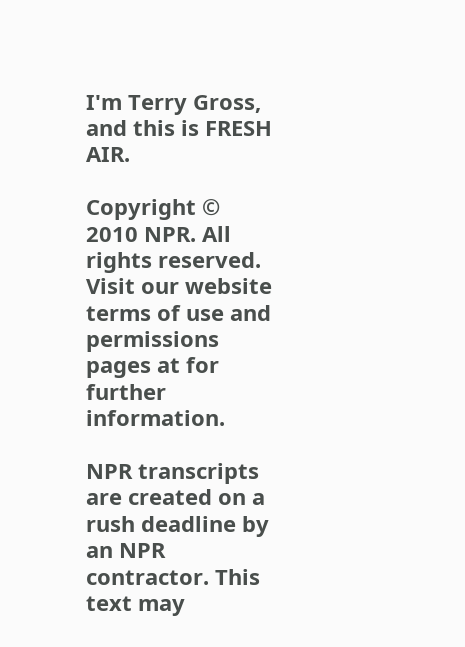I'm Terry Gross, and this is FRESH AIR.

Copyright © 2010 NPR. All rights reserved. Visit our website terms of use and permissions pages at for further information.

NPR transcripts are created on a rush deadline by an NPR contractor. This text may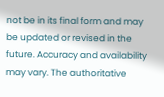not be in its final form and may be updated or revised in the future. Accuracy and availability may vary. The authoritative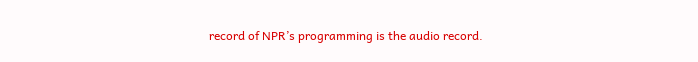record of NPR’s programming is the audio record.